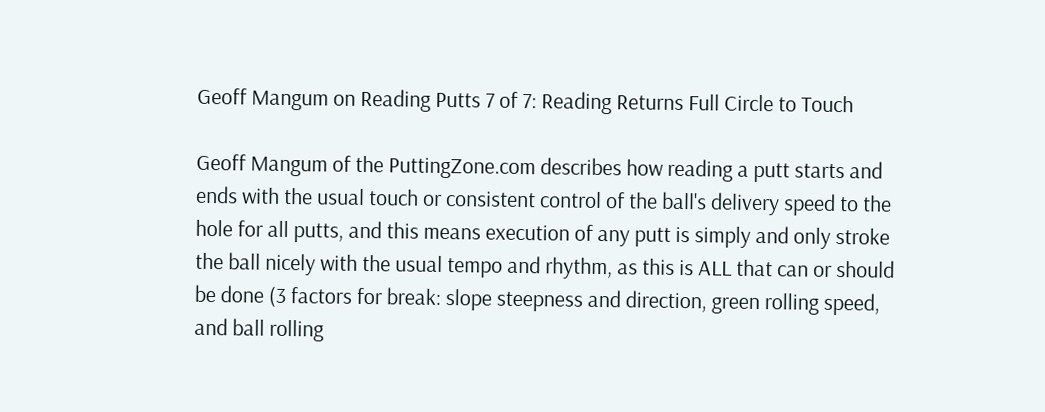Geoff Mangum on Reading Putts 7 of 7: Reading Returns Full Circle to Touch

Geoff Mangum of the PuttingZone.com describes how reading a putt starts and ends with the usual touch or consistent control of the ball's delivery speed to the hole for all putts, and this means execution of any putt is simply and only stroke the ball nicely with the usual tempo and rhythm, as this is ALL that can or should be done (3 factors for break: slope steepness and direction, green rolling speed, and ball rolling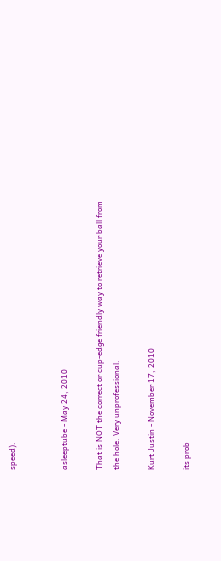speed).


asleeptube - May 24, 2010

That is NOT the correct or cup-edge friendly way to retrieve your ball from
the hole. Very unprofessional.

Kurt Justin - November 17, 2010

its prob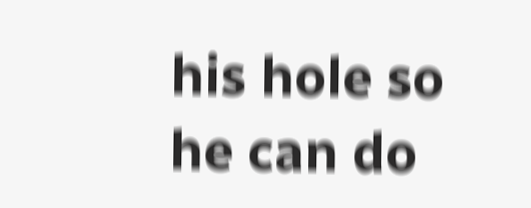his hole so he can do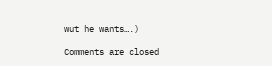wut he wants….)

Comments are closed